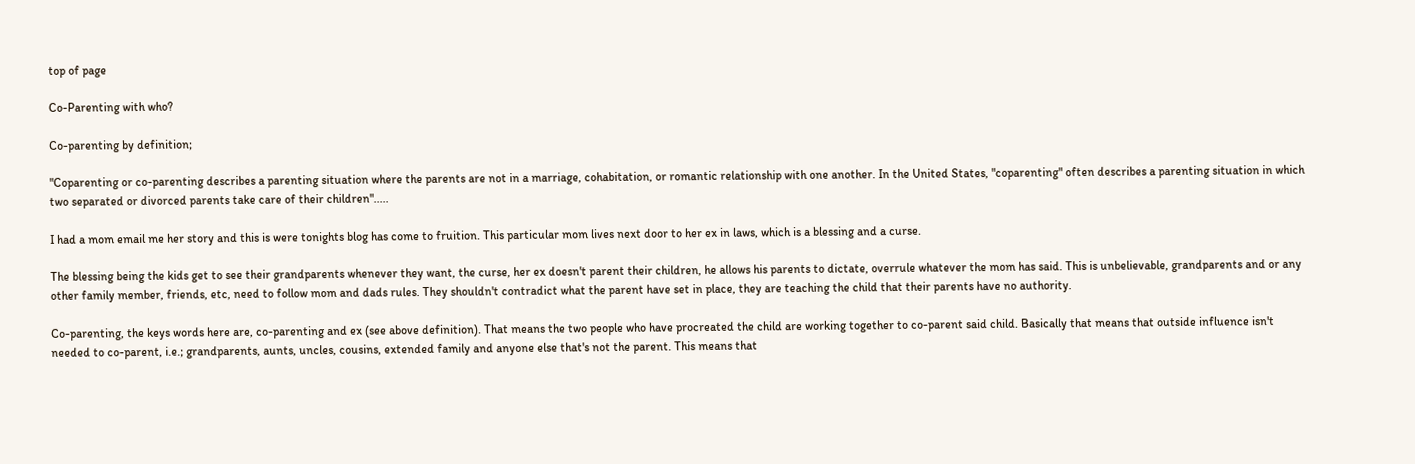top of page

Co-Parenting with who?

Co-parenting by definition;

"Coparenting or co-parenting describes a parenting situation where the parents are not in a marriage, cohabitation, or romantic relationship with one another. In the United States, "coparenting" often describes a parenting situation in which two separated or divorced parents take care of their children".....

I had a mom email me her story and this is were tonights blog has come to fruition. This particular mom lives next door to her ex in laws, which is a blessing and a curse.

The blessing being the kids get to see their grandparents whenever they want, the curse, her ex doesn't parent their children, he allows his parents to dictate, overrule whatever the mom has said. This is unbelievable, grandparents and or any other family member, friends, etc, need to follow mom and dads rules. They shouldn't contradict what the parent have set in place, they are teaching the child that their parents have no authority.

Co-parenting, the keys words here are, co-parenting and ex (see above definition). That means the two people who have procreated the child are working together to co-parent said child. Basically that means that outside influence isn't needed to co-parent, i.e.; grandparents, aunts, uncles, cousins, extended family and anyone else that's not the parent. This means that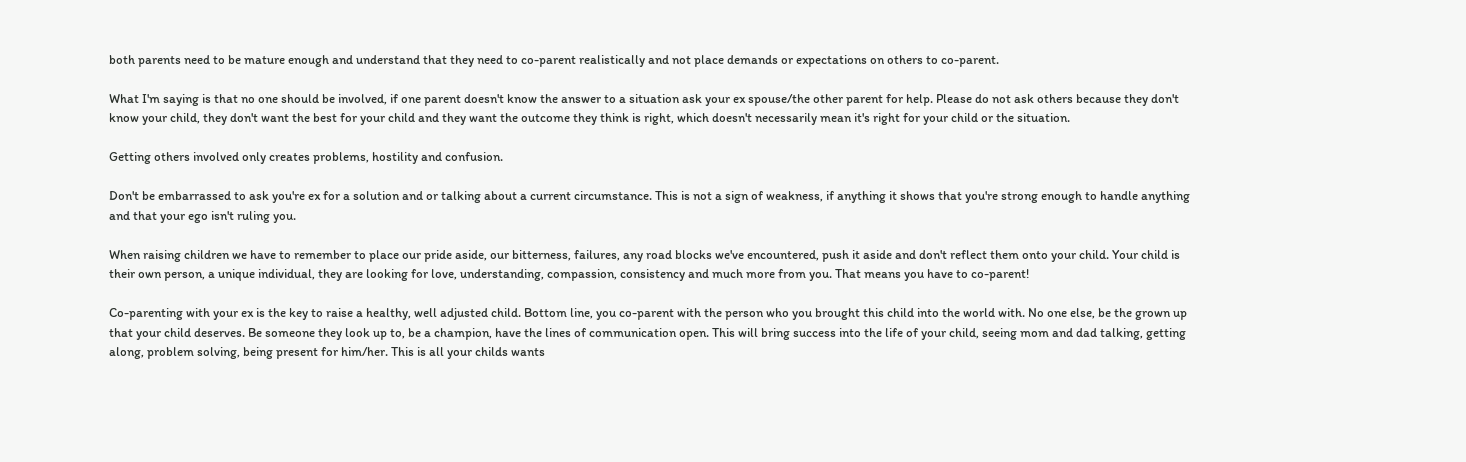both parents need to be mature enough and understand that they need to co-parent realistically and not place demands or expectations on others to co-parent.

What I'm saying is that no one should be involved, if one parent doesn't know the answer to a situation ask your ex spouse/the other parent for help. Please do not ask others because they don't know your child, they don't want the best for your child and they want the outcome they think is right, which doesn't necessarily mean it's right for your child or the situation.

Getting others involved only creates problems, hostility and confusion.

Don't be embarrassed to ask you're ex for a solution and or talking about a current circumstance. This is not a sign of weakness, if anything it shows that you're strong enough to handle anything and that your ego isn't ruling you.

When raising children we have to remember to place our pride aside, our bitterness, failures, any road blocks we've encountered, push it aside and don't reflect them onto your child. Your child is their own person, a unique individual, they are looking for love, understanding, compassion, consistency and much more from you. That means you have to co-parent!

Co-parenting with your ex is the key to raise a healthy, well adjusted child. Bottom line, you co-parent with the person who you brought this child into the world with. No one else, be the grown up that your child deserves. Be someone they look up to, be a champion, have the lines of communication open. This will bring success into the life of your child, seeing mom and dad talking, getting along, problem solving, being present for him/her. This is all your childs wants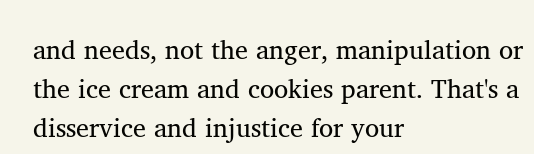and needs, not the anger, manipulation or the ice cream and cookies parent. That's a disservice and injustice for your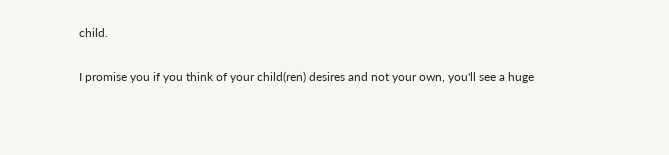child.

I promise you if you think of your child(ren) desires and not your own, you'll see a huge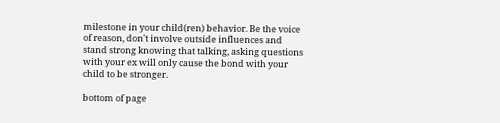milestone in your child(ren) behavior. Be the voice of reason, don't involve outside influences and stand strong knowing that talking, asking questions with your ex will only cause the bond with your child to be stronger.

bottom of page